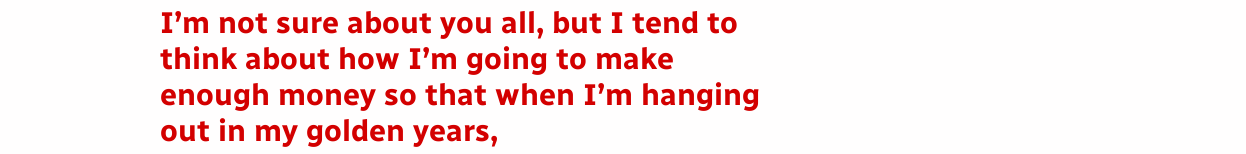I’m not sure about you all, but I tend to think about how I’m going to make enough money so that when I’m hanging out in my golden years,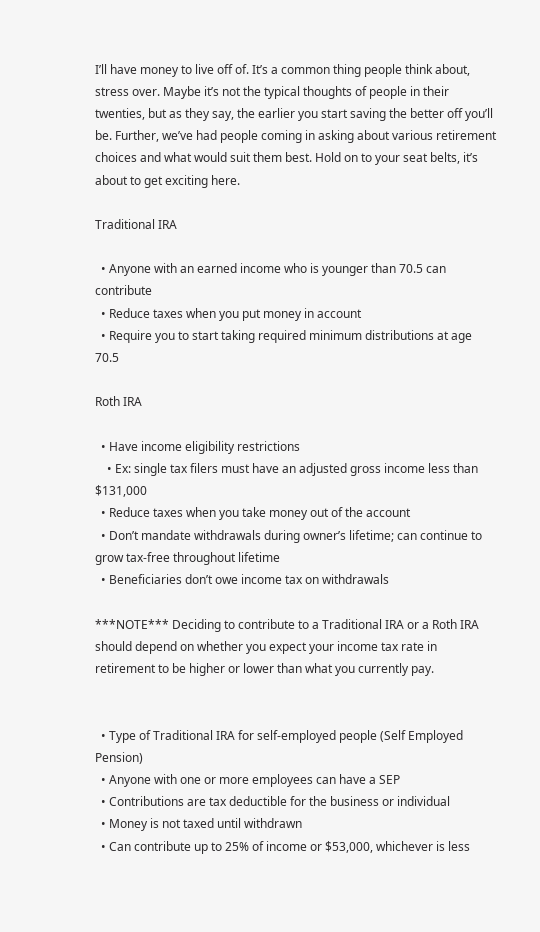I’ll have money to live off of. It’s a common thing people think about, stress over. Maybe it’s not the typical thoughts of people in their twenties, but as they say, the earlier you start saving the better off you’ll be. Further, we’ve had people coming in asking about various retirement choices and what would suit them best. Hold on to your seat belts, it’s about to get exciting here.

Traditional IRA

  • Anyone with an earned income who is younger than 70.5 can contribute
  • Reduce taxes when you put money in account
  • Require you to start taking required minimum distributions at age 70.5

Roth IRA

  • Have income eligibility restrictions
    • Ex: single tax filers must have an adjusted gross income less than $131,000
  • Reduce taxes when you take money out of the account
  • Don’t mandate withdrawals during owner’s lifetime; can continue to grow tax-free throughout lifetime
  • Beneficiaries don’t owe income tax on withdrawals

***NOTE*** Deciding to contribute to a Traditional IRA or a Roth IRA should depend on whether you expect your income tax rate in retirement to be higher or lower than what you currently pay.


  • Type of Traditional IRA for self-employed people (Self Employed Pension)
  • Anyone with one or more employees can have a SEP
  • Contributions are tax deductible for the business or individual
  • Money is not taxed until withdrawn
  • Can contribute up to 25% of income or $53,000, whichever is less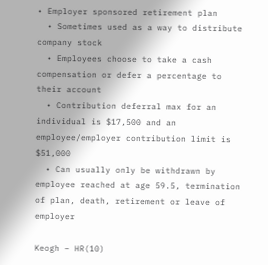• Employer sponsored retirement plan
  • Sometimes used as a way to distribute company stock
  • Employees choose to take a cash compensation or defer a percentage to their account
  • Contribution deferral max for an individual is $17,500 and an employee/employer contribution limit is $51,000
  • Can usually only be withdrawn by employee reached at age 59.5, termination of plan, death, retirement or leave of employer

Keogh – HR(10)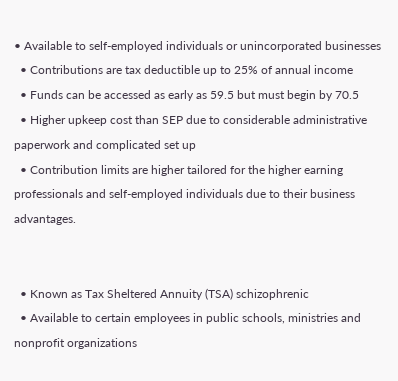• Available to self-employed individuals or unincorporated businesses
  • Contributions are tax deductible up to 25% of annual income
  • Funds can be accessed as early as 59.5 but must begin by 70.5
  • Higher upkeep cost than SEP due to considerable administrative paperwork and complicated set up
  • Contribution limits are higher tailored for the higher earning professionals and self-employed individuals due to their business advantages.


  • Known as Tax Sheltered Annuity (TSA) schizophrenic
  • Available to certain employees in public schools, ministries and nonprofit organizations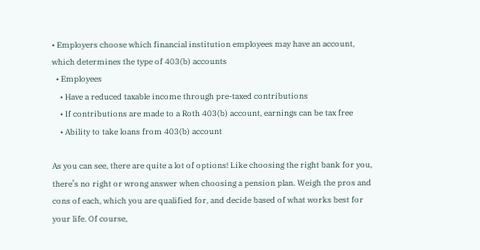• Employers choose which financial institution employees may have an account, which determines the type of 403(b) accounts
  • Employees
    • Have a reduced taxable income through pre-taxed contributions
    • If contributions are made to a Roth 403(b) account, earnings can be tax free
    • Ability to take loans from 403(b) account

As you can see, there are quite a lot of options! Like choosing the right bank for you, there’s no right or wrong answer when choosing a pension plan. Weigh the pros and cons of each, which you are qualified for, and decide based of what works best for your life. Of course,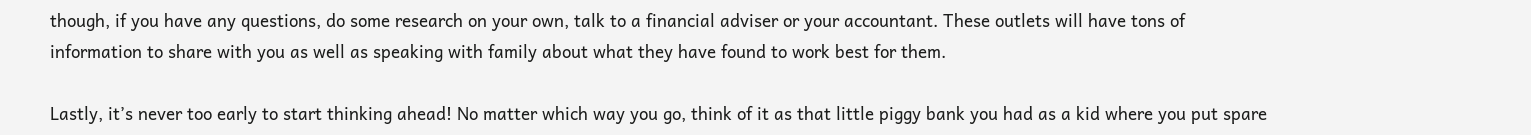though, if you have any questions, do some research on your own, talk to a financial adviser or your accountant. These outlets will have tons of information to share with you as well as speaking with family about what they have found to work best for them.

Lastly, it’s never too early to start thinking ahead! No matter which way you go, think of it as that little piggy bank you had as a kid where you put spare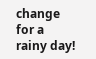change for a rainy day!